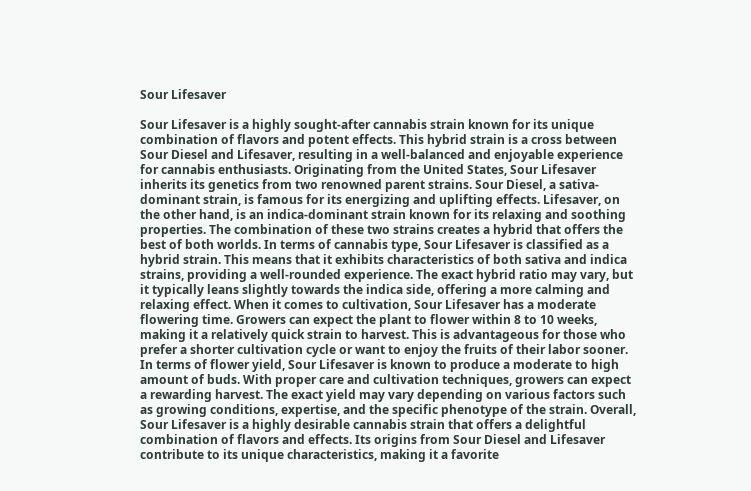Sour Lifesaver

Sour Lifesaver is a highly sought-after cannabis strain known for its unique combination of flavors and potent effects. This hybrid strain is a cross between Sour Diesel and Lifesaver, resulting in a well-balanced and enjoyable experience for cannabis enthusiasts. Originating from the United States, Sour Lifesaver inherits its genetics from two renowned parent strains. Sour Diesel, a sativa-dominant strain, is famous for its energizing and uplifting effects. Lifesaver, on the other hand, is an indica-dominant strain known for its relaxing and soothing properties. The combination of these two strains creates a hybrid that offers the best of both worlds. In terms of cannabis type, Sour Lifesaver is classified as a hybrid strain. This means that it exhibits characteristics of both sativa and indica strains, providing a well-rounded experience. The exact hybrid ratio may vary, but it typically leans slightly towards the indica side, offering a more calming and relaxing effect. When it comes to cultivation, Sour Lifesaver has a moderate flowering time. Growers can expect the plant to flower within 8 to 10 weeks, making it a relatively quick strain to harvest. This is advantageous for those who prefer a shorter cultivation cycle or want to enjoy the fruits of their labor sooner. In terms of flower yield, Sour Lifesaver is known to produce a moderate to high amount of buds. With proper care and cultivation techniques, growers can expect a rewarding harvest. The exact yield may vary depending on various factors such as growing conditions, expertise, and the specific phenotype of the strain. Overall, Sour Lifesaver is a highly desirable cannabis strain that offers a delightful combination of flavors and effects. Its origins from Sour Diesel and Lifesaver contribute to its unique characteristics, making it a favorite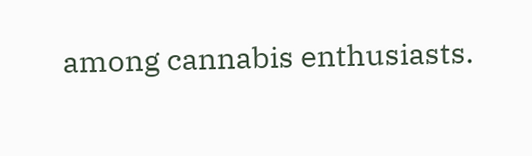among cannabis enthusiasts.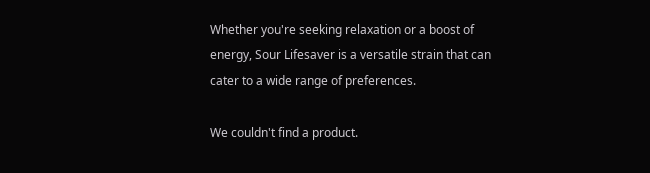Whether you're seeking relaxation or a boost of energy, Sour Lifesaver is a versatile strain that can cater to a wide range of preferences.

We couldn't find a product.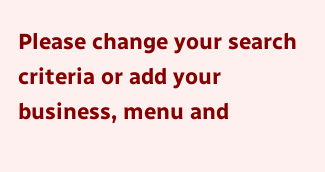Please change your search criteria or add your business, menu and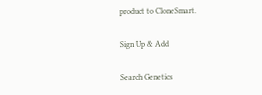product to CloneSmart.

Sign Up & Add

Search Genetics